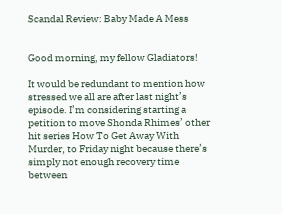Scandal Review: Baby Made A Mess


Good morning, my fellow Gladiators!

It would be redundant to mention how stressed we all are after last night’s episode. I’m considering starting a petition to move Shonda Rhimes’ other hit series How To Get Away With Murder, to Friday night because there’s simply not enough recovery time between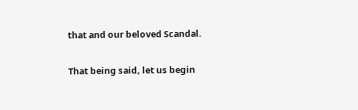that and our beloved Scandal.

That being said, let us begin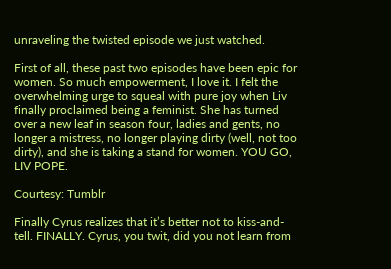unraveling the twisted episode we just watched.

First of all, these past two episodes have been epic for women. So much empowerment, I love it. I felt the  overwhelming urge to squeal with pure joy when Liv finally proclaimed being a feminist. She has turned over a new leaf in season four, ladies and gents, no longer a mistress, no longer playing dirty (well, not too dirty), and she is taking a stand for women. YOU GO, LIV POPE.

Courtesy: Tumblr

Finally Cyrus realizes that it’s better not to kiss-and-tell. FINALLY. Cyrus, you twit, did you not learn from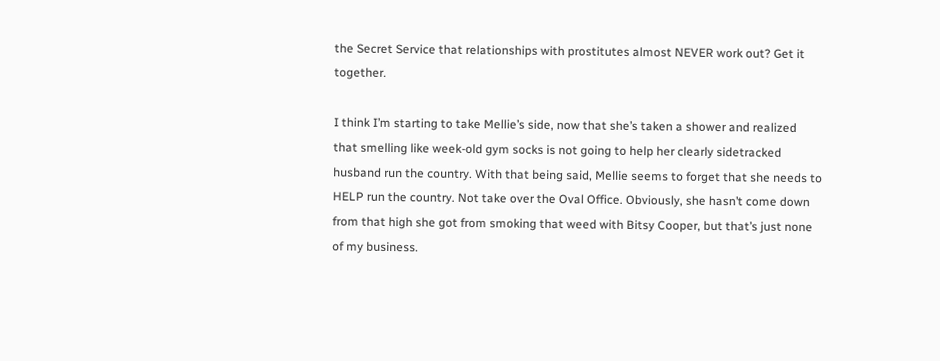the Secret Service that relationships with prostitutes almost NEVER work out? Get it together.

I think I’m starting to take Mellie’s side, now that she’s taken a shower and realized that smelling like week-old gym socks is not going to help her clearly sidetracked husband run the country. With that being said, Mellie seems to forget that she needs to HELP run the country. Not take over the Oval Office. Obviously, she hasn’t come down from that high she got from smoking that weed with Bitsy Cooper, but that’s just none of my business.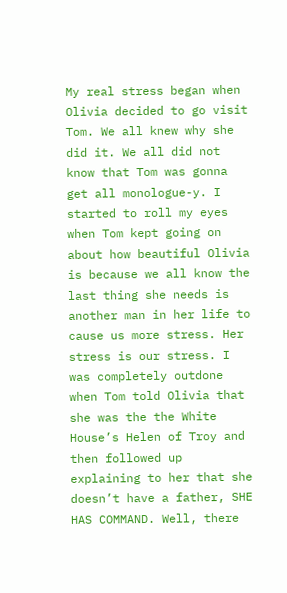My real stress began when Olivia decided to go visit Tom. We all knew why she did it. We all did not know that Tom was gonna get all monologue-y. I started to roll my eyes when Tom kept going on about how beautiful Olivia is because we all know the last thing she needs is another man in her life to cause us more stress. Her stress is our stress. I was completely outdone when Tom told Olivia that she was the the White House’s Helen of Troy and then followed up explaining to her that she doesn’t have a father, SHE HAS COMMAND. Well, there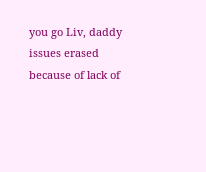you go Liv, daddy issues erased because of lack of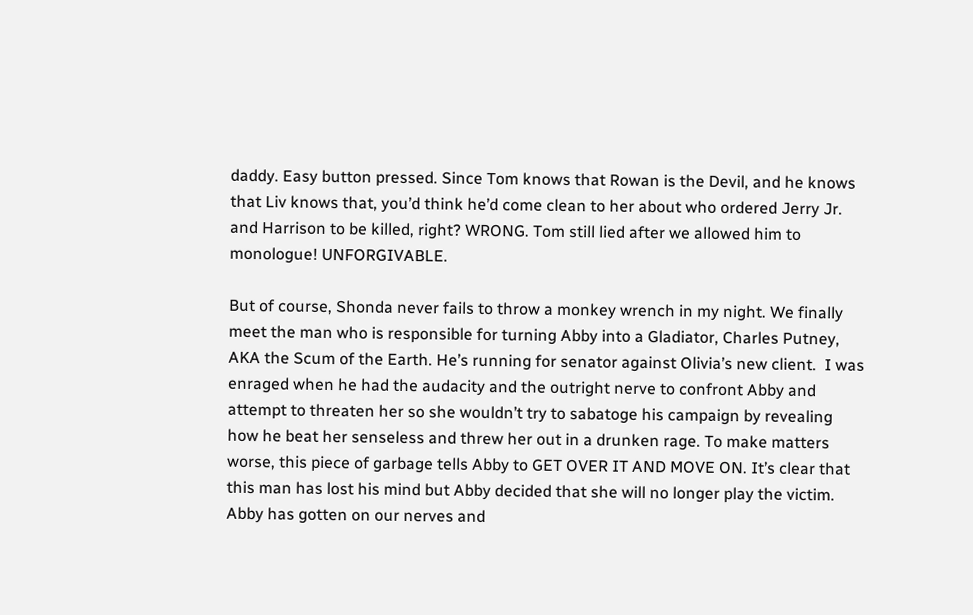daddy. Easy button pressed. Since Tom knows that Rowan is the Devil, and he knows that Liv knows that, you’d think he’d come clean to her about who ordered Jerry Jr. and Harrison to be killed, right? WRONG. Tom still lied after we allowed him to monologue! UNFORGIVABLE.

But of course, Shonda never fails to throw a monkey wrench in my night. We finally meet the man who is responsible for turning Abby into a Gladiator, Charles Putney, AKA the Scum of the Earth. He’s running for senator against Olivia’s new client.  I was enraged when he had the audacity and the outright nerve to confront Abby and attempt to threaten her so she wouldn’t try to sabatoge his campaign by revealing how he beat her senseless and threw her out in a drunken rage. To make matters worse, this piece of garbage tells Abby to GET OVER IT AND MOVE ON. It’s clear that this man has lost his mind but Abby decided that she will no longer play the victim. Abby has gotten on our nerves and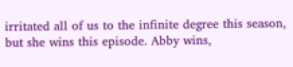irritated all of us to the infinite degree this season, but she wins this episode. Abby wins,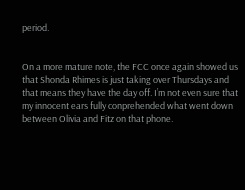period.


On a more mature note, the FCC once again showed us that Shonda Rhimes is just taking over Thursdays and that means they have the day off. I’m not even sure that my innocent ears fully conprehended what went down between Olivia and Fitz on that phone.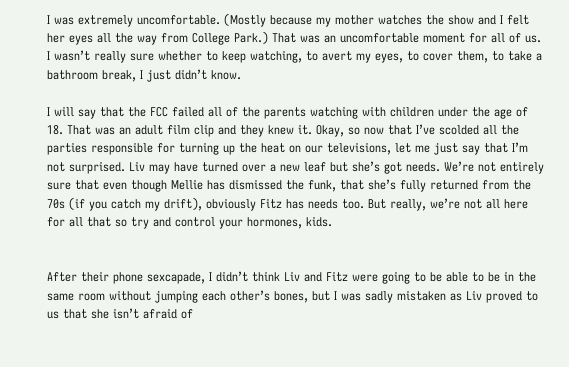I was extremely uncomfortable. (Mostly because my mother watches the show and I felt her eyes all the way from College Park.) That was an uncomfortable moment for all of us. I wasn’t really sure whether to keep watching, to avert my eyes, to cover them, to take a bathroom break, I just didn’t know.

I will say that the FCC failed all of the parents watching with children under the age of 18. That was an adult film clip and they knew it. Okay, so now that I’ve scolded all the parties responsible for turning up the heat on our televisions, let me just say that I’m not surprised. Liv may have turned over a new leaf but she’s got needs. We’re not entirely sure that even though Mellie has dismissed the funk, that she’s fully returned from the 70s (if you catch my drift), obviously Fitz has needs too. But really, we’re not all here for all that so try and control your hormones, kids.


After their phone sexcapade, I didn’t think Liv and Fitz were going to be able to be in the same room without jumping each other’s bones, but I was sadly mistaken as Liv proved to us that she isn’t afraid of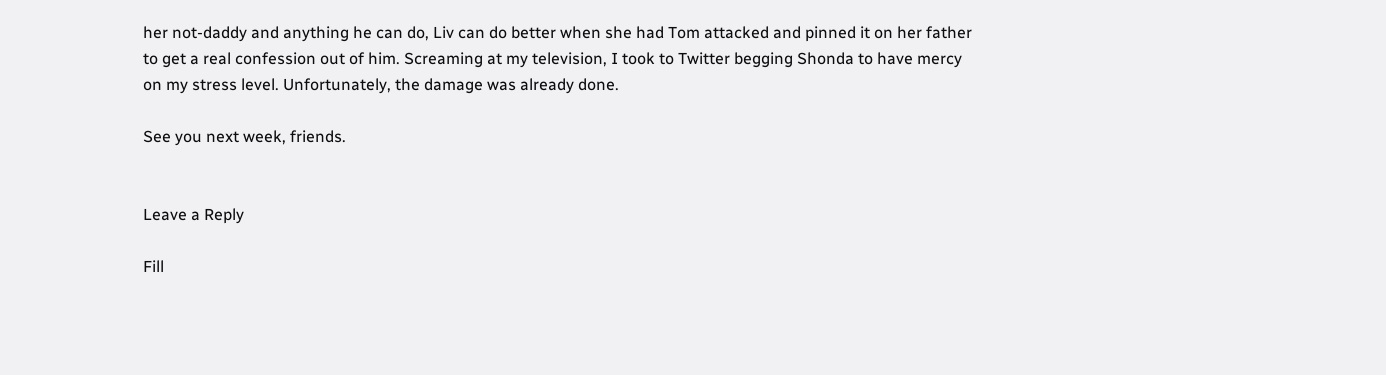her not-daddy and anything he can do, Liv can do better when she had Tom attacked and pinned it on her father to get a real confession out of him. Screaming at my television, I took to Twitter begging Shonda to have mercy on my stress level. Unfortunately, the damage was already done.

See you next week, friends.


Leave a Reply

Fill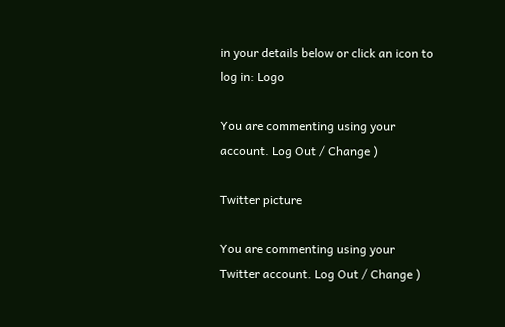in your details below or click an icon to log in: Logo

You are commenting using your account. Log Out / Change )

Twitter picture

You are commenting using your Twitter account. Log Out / Change )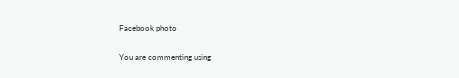Facebook photo

You are commenting using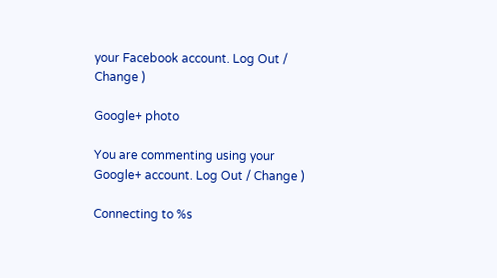your Facebook account. Log Out / Change )

Google+ photo

You are commenting using your Google+ account. Log Out / Change )

Connecting to %s